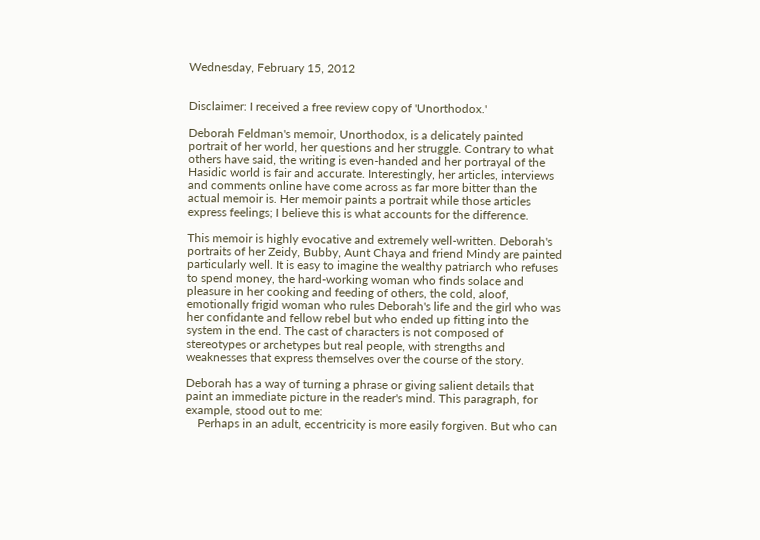Wednesday, February 15, 2012


Disclaimer: I received a free review copy of 'Unorthodox.'

Deborah Feldman's memoir, Unorthodox, is a delicately painted portrait of her world, her questions and her struggle. Contrary to what others have said, the writing is even-handed and her portrayal of the Hasidic world is fair and accurate. Interestingly, her articles, interviews and comments online have come across as far more bitter than the actual memoir is. Her memoir paints a portrait while those articles express feelings; I believe this is what accounts for the difference.

This memoir is highly evocative and extremely well-written. Deborah's portraits of her Zeidy, Bubby, Aunt Chaya and friend Mindy are painted particularly well. It is easy to imagine the wealthy patriarch who refuses to spend money, the hard-working woman who finds solace and pleasure in her cooking and feeding of others, the cold, aloof, emotionally frigid woman who rules Deborah's life and the girl who was her confidante and fellow rebel but who ended up fitting into the system in the end. The cast of characters is not composed of stereotypes or archetypes but real people, with strengths and weaknesses that express themselves over the course of the story.

Deborah has a way of turning a phrase or giving salient details that paint an immediate picture in the reader's mind. This paragraph, for example, stood out to me:
    Perhaps in an adult, eccentricity is more easily forgiven. But who can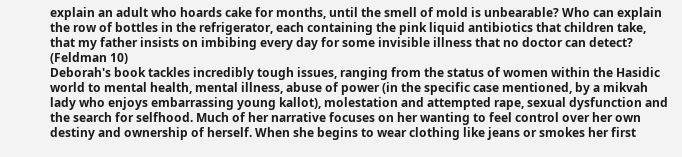explain an adult who hoards cake for months, until the smell of mold is unbearable? Who can explain the row of bottles in the refrigerator, each containing the pink liquid antibiotics that children take, that my father insists on imbibing every day for some invisible illness that no doctor can detect? (Feldman 10)
Deborah's book tackles incredibly tough issues, ranging from the status of women within the Hasidic world to mental health, mental illness, abuse of power (in the specific case mentioned, by a mikvah lady who enjoys embarrassing young kallot), molestation and attempted rape, sexual dysfunction and the search for selfhood. Much of her narrative focuses on her wanting to feel control over her own destiny and ownership of herself. When she begins to wear clothing like jeans or smokes her first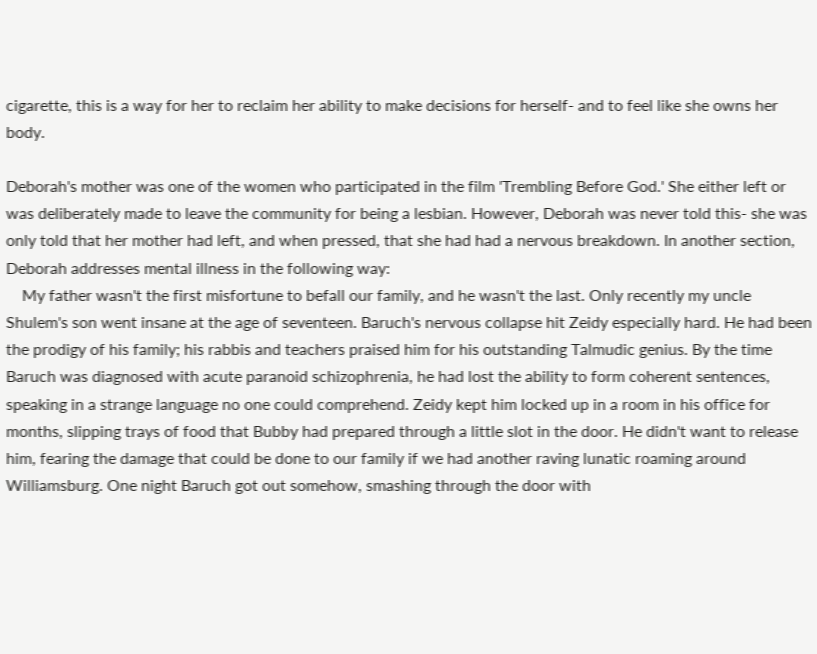cigarette, this is a way for her to reclaim her ability to make decisions for herself- and to feel like she owns her body.

Deborah's mother was one of the women who participated in the film 'Trembling Before God.' She either left or was deliberately made to leave the community for being a lesbian. However, Deborah was never told this- she was only told that her mother had left, and when pressed, that she had had a nervous breakdown. In another section, Deborah addresses mental illness in the following way:
    My father wasn't the first misfortune to befall our family, and he wasn't the last. Only recently my uncle Shulem's son went insane at the age of seventeen. Baruch's nervous collapse hit Zeidy especially hard. He had been the prodigy of his family; his rabbis and teachers praised him for his outstanding Talmudic genius. By the time Baruch was diagnosed with acute paranoid schizophrenia, he had lost the ability to form coherent sentences, speaking in a strange language no one could comprehend. Zeidy kept him locked up in a room in his office for months, slipping trays of food that Bubby had prepared through a little slot in the door. He didn't want to release him, fearing the damage that could be done to our family if we had another raving lunatic roaming around Williamsburg. One night Baruch got out somehow, smashing through the door with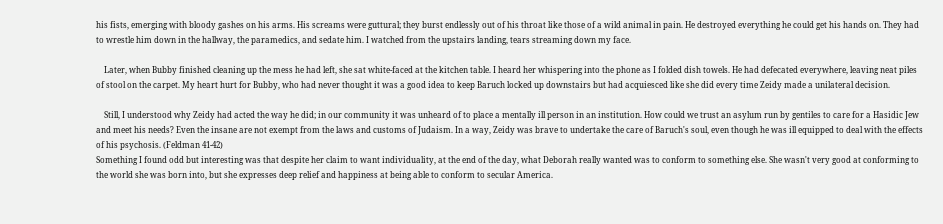his fists, emerging with bloody gashes on his arms. His screams were guttural; they burst endlessly out of his throat like those of a wild animal in pain. He destroyed everything he could get his hands on. They had to wrestle him down in the hallway, the paramedics, and sedate him. I watched from the upstairs landing, tears streaming down my face.

    Later, when Bubby finished cleaning up the mess he had left, she sat white-faced at the kitchen table. I heard her whispering into the phone as I folded dish towels. He had defecated everywhere, leaving neat piles of stool on the carpet. My heart hurt for Bubby, who had never thought it was a good idea to keep Baruch locked up downstairs but had acquiesced like she did every time Zeidy made a unilateral decision.

    Still, I understood why Zeidy had acted the way he did; in our community it was unheard of to place a mentally ill person in an institution. How could we trust an asylum run by gentiles to care for a Hasidic Jew and meet his needs? Even the insane are not exempt from the laws and customs of Judaism. In a way, Zeidy was brave to undertake the care of Baruch's soul, even though he was ill equipped to deal with the effects of his psychosis. (Feldman 41-42)
Something I found odd but interesting was that despite her claim to want individuality, at the end of the day, what Deborah really wanted was to conform to something else. She wasn't very good at conforming to the world she was born into, but she expresses deep relief and happiness at being able to conform to secular America.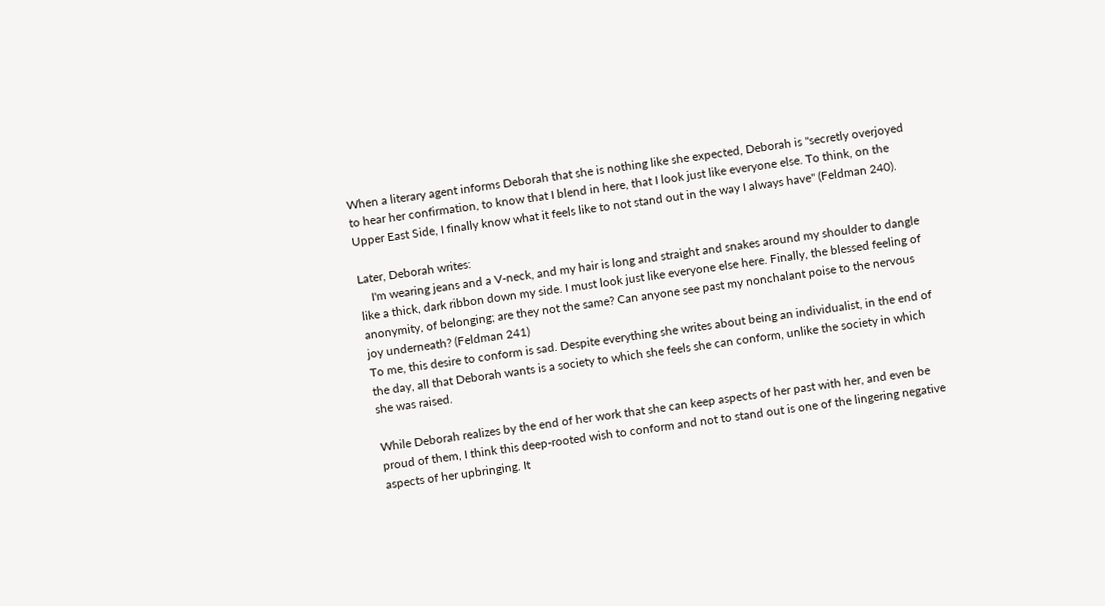When a literary agent informs Deborah that she is nothing like she expected, Deborah is "secretly overjoyed to hear her confirmation, to know that I blend in here, that I look just like everyone else. To think, on the Upper East Side, I finally know what it feels like to not stand out in the way I always have" (Feldman 240).

Later, Deborah writes:
    I'm wearing jeans and a V-neck, and my hair is long and straight and snakes around my shoulder to dangle like a thick, dark ribbon down my side. I must look just like everyone else here. Finally, the blessed feeling of anonymity, of belonging; are they not the same? Can anyone see past my nonchalant poise to the nervous joy underneath? (Feldman 241)
To me, this desire to conform is sad. Despite everything she writes about being an individualist, in the end of the day, all that Deborah wants is a society to which she feels she can conform, unlike the society in which she was raised.

While Deborah realizes by the end of her work that she can keep aspects of her past with her, and even be proud of them, I think this deep-rooted wish to conform and not to stand out is one of the lingering negative aspects of her upbringing. It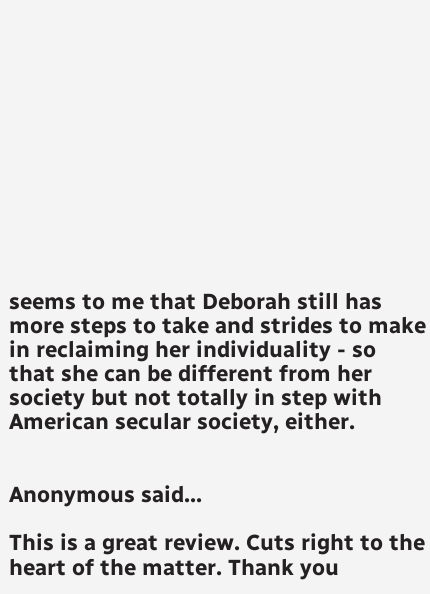seems to me that Deborah still has more steps to take and strides to make in reclaiming her individuality - so that she can be different from her society but not totally in step with American secular society, either.


Anonymous said...

This is a great review. Cuts right to the heart of the matter. Thank you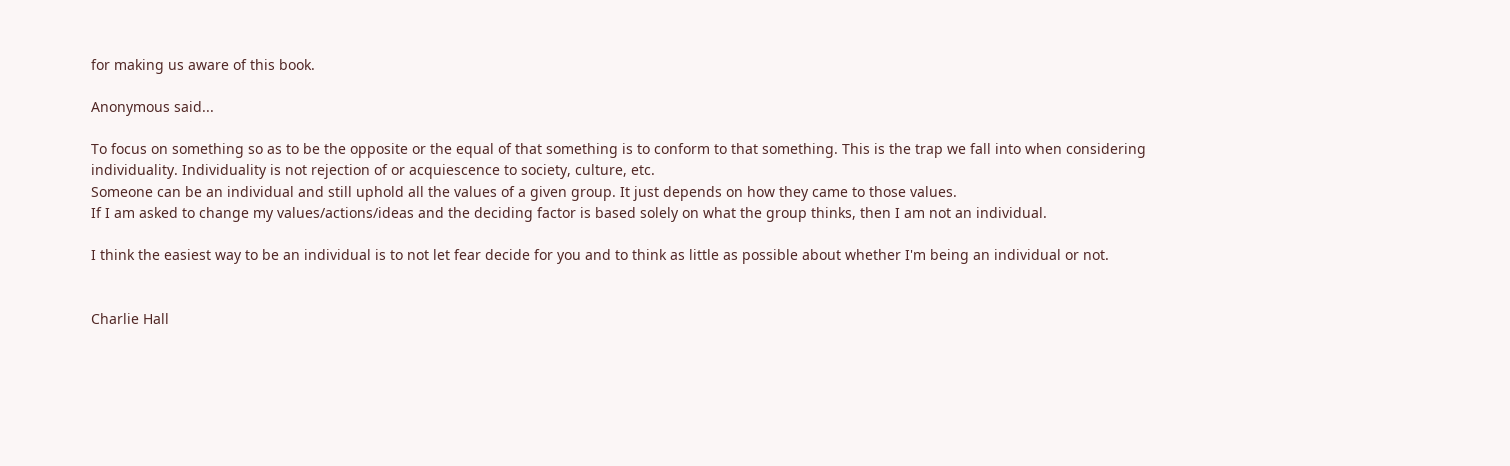for making us aware of this book.

Anonymous said...

To focus on something so as to be the opposite or the equal of that something is to conform to that something. This is the trap we fall into when considering individuality. Individuality is not rejection of or acquiescence to society, culture, etc.
Someone can be an individual and still uphold all the values of a given group. It just depends on how they came to those values.
If I am asked to change my values/actions/ideas and the deciding factor is based solely on what the group thinks, then I am not an individual.

I think the easiest way to be an individual is to not let fear decide for you and to think as little as possible about whether I'm being an individual or not.


Charlie Hall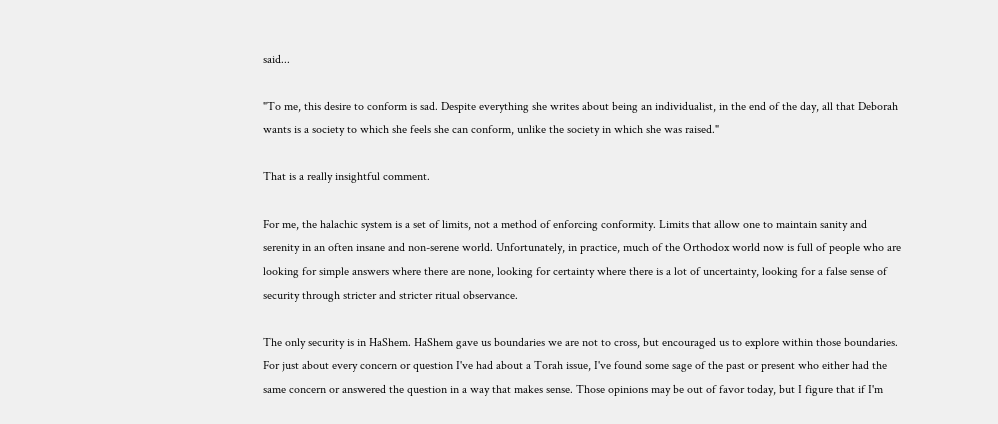said...

"To me, this desire to conform is sad. Despite everything she writes about being an individualist, in the end of the day, all that Deborah wants is a society to which she feels she can conform, unlike the society in which she was raised."

That is a really insightful comment.

For me, the halachic system is a set of limits, not a method of enforcing conformity. Limits that allow one to maintain sanity and serenity in an often insane and non-serene world. Unfortunately, in practice, much of the Orthodox world now is full of people who are looking for simple answers where there are none, looking for certainty where there is a lot of uncertainty, looking for a false sense of security through stricter and stricter ritual observance.

The only security is in HaShem. HaShem gave us boundaries we are not to cross, but encouraged us to explore within those boundaries. For just about every concern or question I've had about a Torah issue, I've found some sage of the past or present who either had the same concern or answered the question in a way that makes sense. Those opinions may be out of favor today, but I figure that if I'm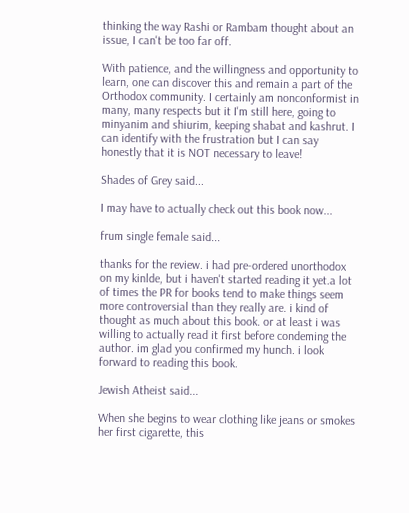thinking the way Rashi or Rambam thought about an issue, I can't be too far off.

With patience, and the willingness and opportunity to learn, one can discover this and remain a part of the Orthodox community. I certainly am nonconformist in many, many respects but it I'm still here, going to minyanim and shiurim, keeping shabat and kashrut. I can identify with the frustration but I can say honestly that it is NOT necessary to leave!

Shades of Grey said...

I may have to actually check out this book now...

frum single female said...

thanks for the review. i had pre-ordered unorthodox on my kinlde, but i haven't started reading it yet.a lot of times the PR for books tend to make things seem more controversial than they really are. i kind of thought as much about this book. or at least i was willing to actually read it first before condeming the author. im glad you confirmed my hunch. i look forward to reading this book.

Jewish Atheist said...

When she begins to wear clothing like jeans or smokes her first cigarette, this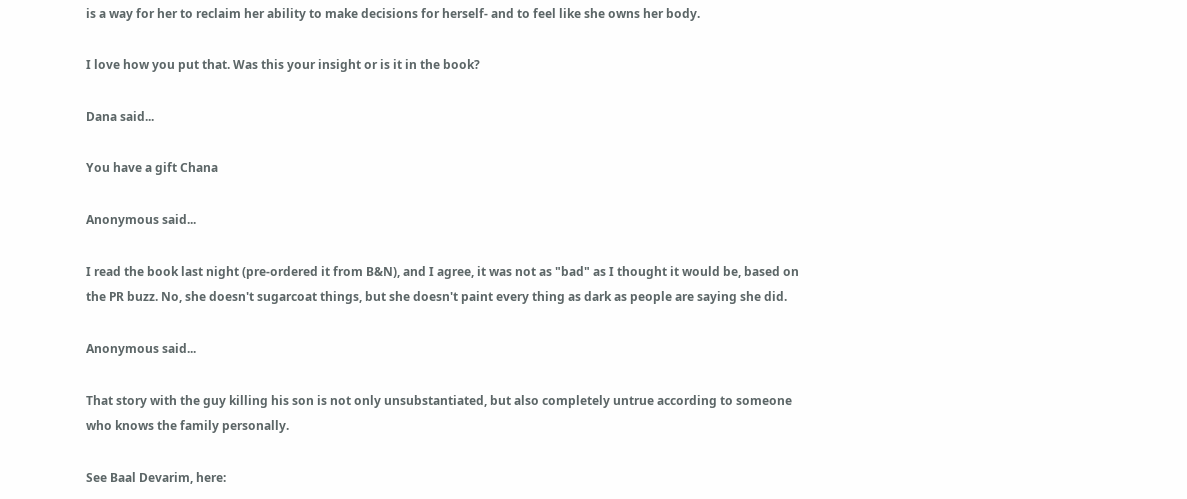is a way for her to reclaim her ability to make decisions for herself- and to feel like she owns her body.

I love how you put that. Was this your insight or is it in the book?

Dana said...

You have a gift Chana

Anonymous said...

I read the book last night (pre-ordered it from B&N), and I agree, it was not as "bad" as I thought it would be, based on the PR buzz. No, she doesn't sugarcoat things, but she doesn't paint every thing as dark as people are saying she did.

Anonymous said...

That story with the guy killing his son is not only unsubstantiated, but also completely untrue according to someone who knows the family personally.

See Baal Devarim, here: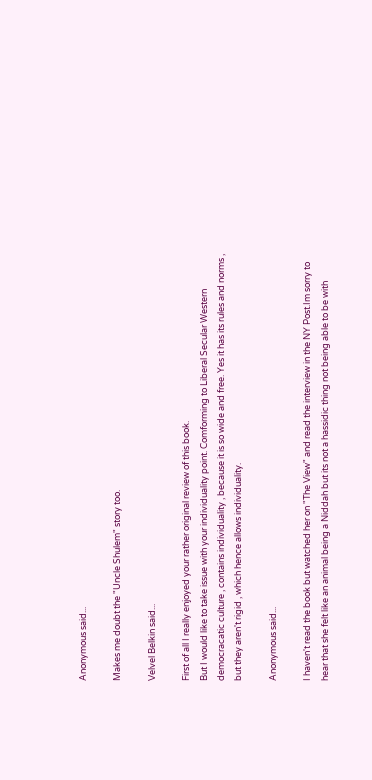Anonymous said...

Makes me doubt the "Uncle Shulem" story too.

Velvel Belkin said...

First of all I really enjoyed your rather original review of this book.
But I would like to take issue with your individuality point. Comforming to Liberal Secular Western democracatic culture , contains individuality , because it is so wide and free. Yes it has its rules and norms , but they aren't rigid , which hence allows individuality.

Anonymous said...

I haven't read the book but watched her on "The View" and read the interview in the NY Post.Im sorry to hear that she felt like an animal being a Niddah but its not a hassidic thing not being able to be with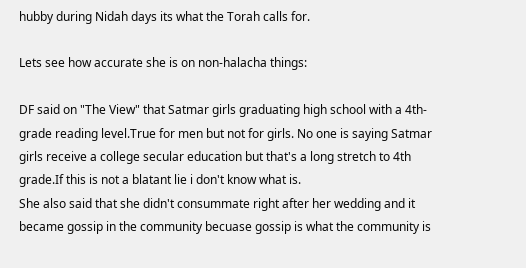hubby during Nidah days its what the Torah calls for.

Lets see how accurate she is on non-halacha things:

DF said on "The View" that Satmar girls graduating high school with a 4th-grade reading level.True for men but not for girls. No one is saying Satmar girls receive a college secular education but that's a long stretch to 4th grade.If this is not a blatant lie i don't know what is.
She also said that she didn't consummate right after her wedding and it became gossip in the community becuase gossip is what the community is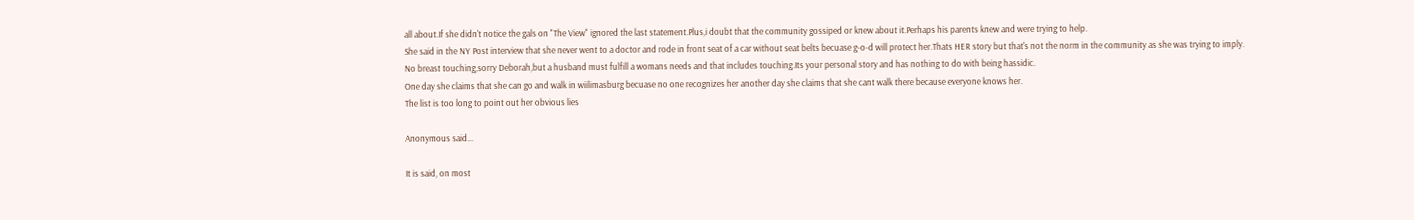all about.If she didn't notice the gals on "The View" ignored the last statement.Plus,i doubt that the community gossiped or knew about it.Perhaps his parents knew and were trying to help.
She said in the NY Post interview that she never went to a doctor and rode in front seat of a car without seat belts becuase g-o-d will protect her.Thats HER story but that's not the norm in the community as she was trying to imply.
No breast touching,sorry Deborah,but a husband must fulfill a womans needs and that includes touching.Its your personal story and has nothing to do with being hassidic.
One day she claims that she can go and walk in wiilimasburg becuase no one recognizes her another day she claims that she cant walk there because everyone knows her.
The list is too long to point out her obvious lies

Anonymous said...

It is said, on most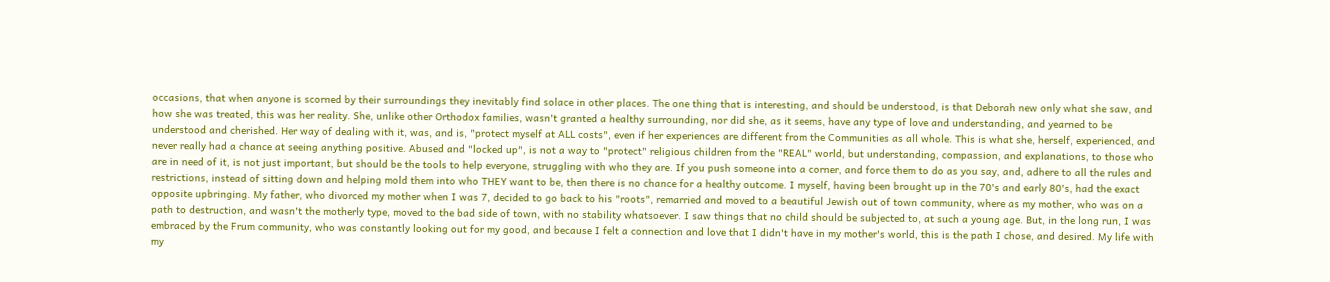occasions, that when anyone is scorned by their surroundings they inevitably find solace in other places. The one thing that is interesting, and should be understood, is that Deborah new only what she saw, and how she was treated, this was her reality. She, unlike other Orthodox families, wasn't granted a healthy surrounding, nor did she, as it seems, have any type of love and understanding, and yearned to be understood and cherished. Her way of dealing with it, was, and is, "protect myself at ALL costs", even if her experiences are different from the Communities as all whole. This is what she, herself, experienced, and never really had a chance at seeing anything positive. Abused and "locked up", is not a way to "protect" religious children from the "REAL" world, but understanding, compassion, and explanations, to those who are in need of it, is not just important, but should be the tools to help everyone, struggling with who they are. If you push someone into a corner, and force them to do as you say, and, adhere to all the rules and restrictions, instead of sitting down and helping mold them into who THEY want to be, then there is no chance for a healthy outcome. I myself, having been brought up in the 70's and early 80's, had the exact opposite upbringing. My father, who divorced my mother when I was 7, decided to go back to his "roots", remarried and moved to a beautiful Jewish out of town community, where as my mother, who was on a path to destruction, and wasn't the motherly type, moved to the bad side of town, with no stability whatsoever. I saw things that no child should be subjected to, at such a young age. But, in the long run, I was embraced by the Frum community, who was constantly looking out for my good, and because I felt a connection and love that I didn't have in my mother's world, this is the path I chose, and desired. My life with my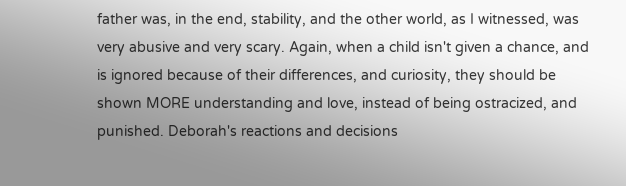father was, in the end, stability, and the other world, as I witnessed, was very abusive and very scary. Again, when a child isn't given a chance, and is ignored because of their differences, and curiosity, they should be shown MORE understanding and love, instead of being ostracized, and punished. Deborah's reactions and decisions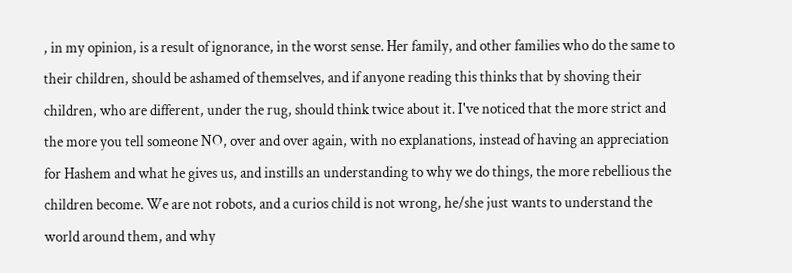, in my opinion, is a result of ignorance, in the worst sense. Her family, and other families who do the same to their children, should be ashamed of themselves, and if anyone reading this thinks that by shoving their children, who are different, under the rug, should think twice about it. I've noticed that the more strict and the more you tell someone NO, over and over again, with no explanations, instead of having an appreciation for Hashem and what he gives us, and instills an understanding to why we do things, the more rebellious the children become. We are not robots, and a curios child is not wrong, he/she just wants to understand the world around them, and why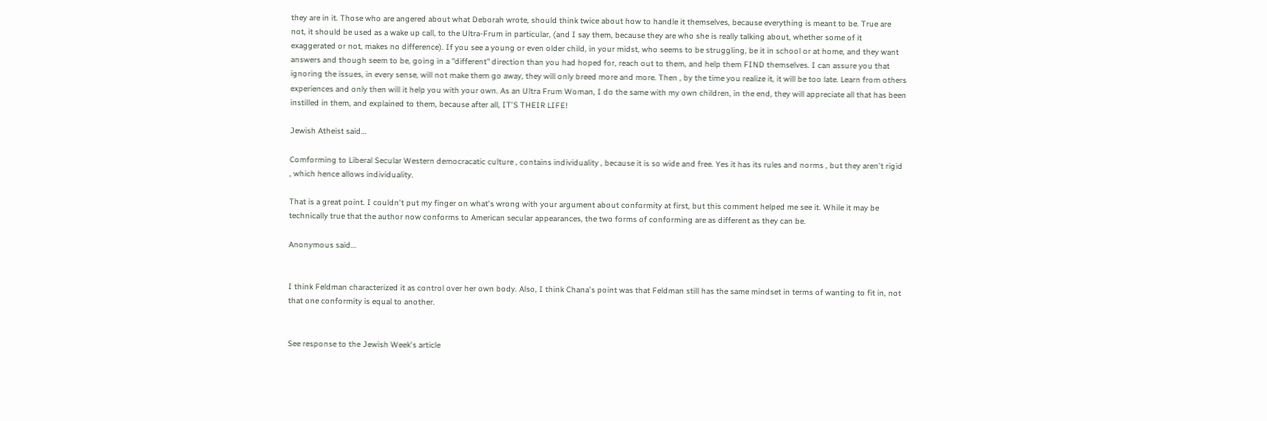they are in it. Those who are angered about what Deborah wrote, should think twice about how to handle it themselves, because everything is meant to be. True are not, it should be used as a wake up call, to the Ultra-Frum in particular, (and I say them, because they are who she is really talking about, whether some of it exaggerated or not, makes no difference). If you see a young or even older child, in your midst, who seems to be struggling, be it in school or at home, and they want answers and though seem to be, going in a "different" direction than you had hoped for, reach out to them, and help them FIND themselves. I can assure you that ignoring the issues, in every sense, will not make them go away, they will only breed more and more. Then , by the time you realize it, it will be too late. Learn from others experiences and only then will it help you with your own. As an Ultra Frum Woman, I do the same with my own children, in the end, they will appreciate all that has been instilled in them, and explained to them, because after all, IT'S THEIR LIFE!

Jewish Atheist said...

Comforming to Liberal Secular Western democracatic culture , contains individuality , because it is so wide and free. Yes it has its rules and norms , but they aren't rigid , which hence allows individuality.

That is a great point. I couldn't put my finger on what's wrong with your argument about conformity at first, but this comment helped me see it. While it may be technically true that the author now conforms to American secular appearances, the two forms of conforming are as different as they can be.

Anonymous said...


I think Feldman characterized it as control over her own body. Also, I think Chana's point was that Feldman still has the same mindset in terms of wanting to fit in, not that one conformity is equal to another.


See response to the Jewish Week's article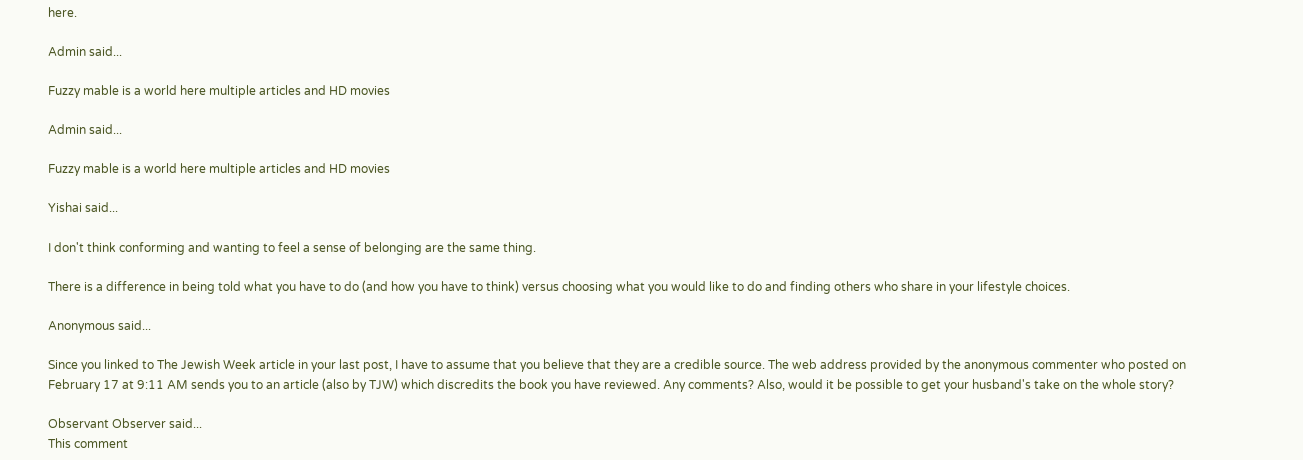here.

Admin said...

Fuzzy mable is a world here multiple articles and HD movies

Admin said...

Fuzzy mable is a world here multiple articles and HD movies

Yishai said...

I don't think conforming and wanting to feel a sense of belonging are the same thing.

There is a difference in being told what you have to do (and how you have to think) versus choosing what you would like to do and finding others who share in your lifestyle choices.

Anonymous said...

Since you linked to The Jewish Week article in your last post, I have to assume that you believe that they are a credible source. The web address provided by the anonymous commenter who posted on February 17 at 9:11 AM sends you to an article (also by TJW) which discredits the book you have reviewed. Any comments? Also, would it be possible to get your husband's take on the whole story?

Observant Observer said...
This comment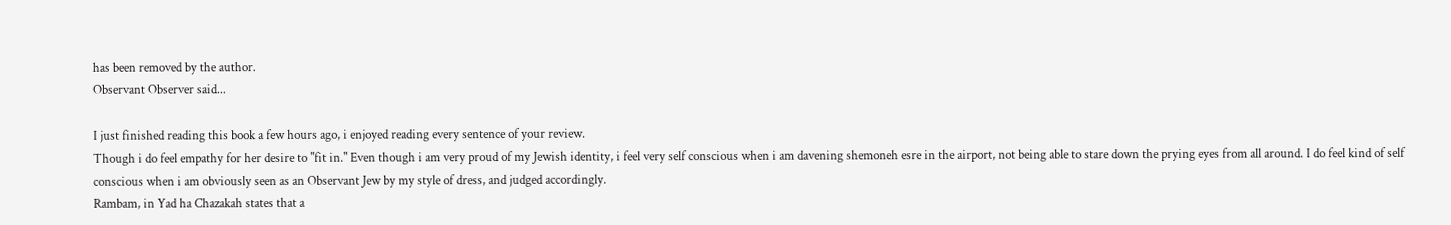has been removed by the author.
Observant Observer said...

I just finished reading this book a few hours ago, i enjoyed reading every sentence of your review.
Though i do feel empathy for her desire to "fit in." Even though i am very proud of my Jewish identity, i feel very self conscious when i am davening shemoneh esre in the airport, not being able to stare down the prying eyes from all around. I do feel kind of self conscious when i am obviously seen as an Observant Jew by my style of dress, and judged accordingly.
Rambam, in Yad ha Chazakah states that a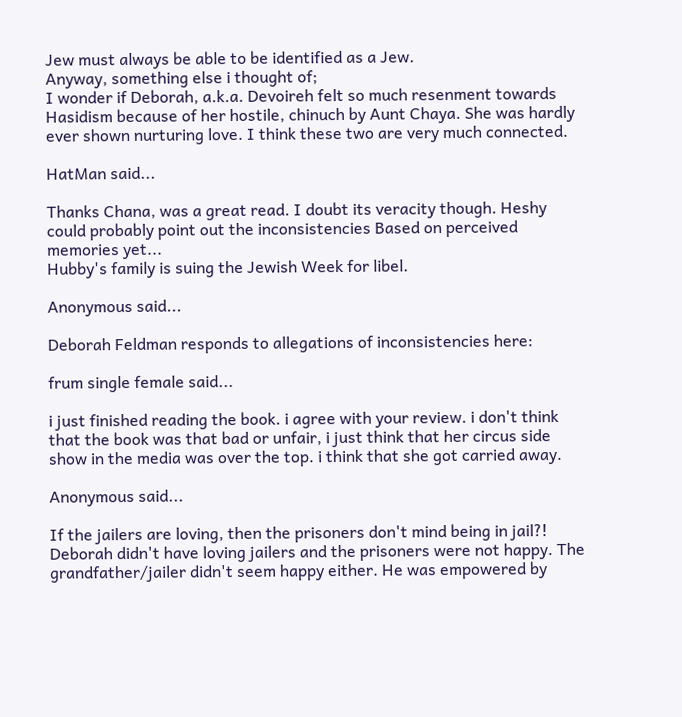Jew must always be able to be identified as a Jew.
Anyway, something else i thought of;
I wonder if Deborah, a.k.a. Devoireh felt so much resenment towards Hasidism because of her hostile, chinuch by Aunt Chaya. She was hardly ever shown nurturing love. I think these two are very much connected.

HatMan said...

Thanks Chana, was a great read. I doubt its veracity though. Heshy could probably point out the inconsistencies Based on perceived memories yet...
Hubby's family is suing the Jewish Week for libel.

Anonymous said...

Deborah Feldman responds to allegations of inconsistencies here:

frum single female said...

i just finished reading the book. i agree with your review. i don't think that the book was that bad or unfair, i just think that her circus side show in the media was over the top. i think that she got carried away.

Anonymous said...

If the jailers are loving, then the prisoners don't mind being in jail?! Deborah didn't have loving jailers and the prisoners were not happy. The grandfather/jailer didn't seem happy either. He was empowered by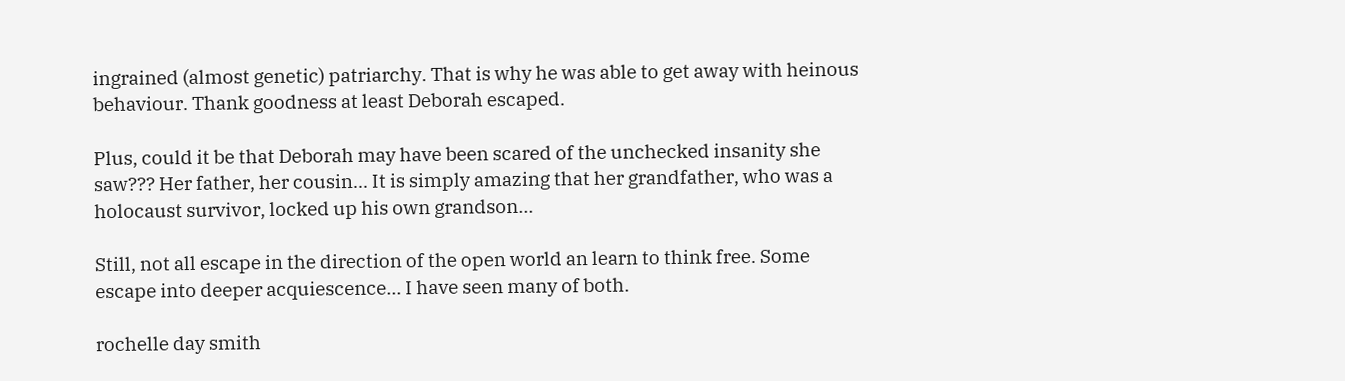ingrained (almost genetic) patriarchy. That is why he was able to get away with heinous behaviour. Thank goodness at least Deborah escaped.

Plus, could it be that Deborah may have been scared of the unchecked insanity she saw??? Her father, her cousin... It is simply amazing that her grandfather, who was a holocaust survivor, locked up his own grandson...

Still, not all escape in the direction of the open world an learn to think free. Some escape into deeper acquiescence... I have seen many of both.

rochelle day smith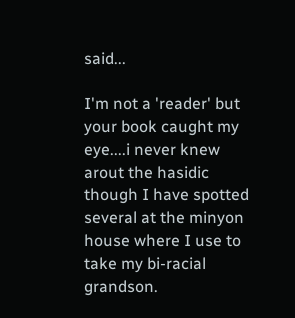said...

I'm not a 'reader' but your book caught my eye....i never knew arout the hasidic though I have spotted several at the minyon house where I use to take my bi-racial grandson.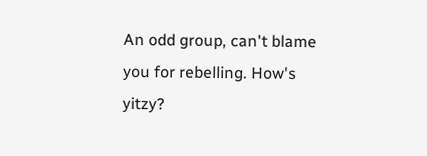An odd group, can't blame you for rebelling. How's yitzy?